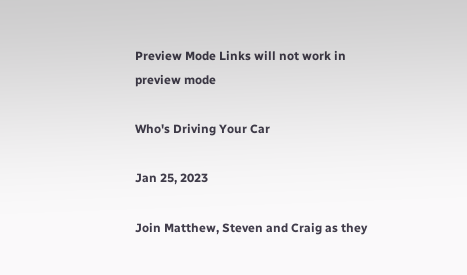Preview Mode Links will not work in preview mode

Who's Driving Your Car

Jan 25, 2023

Join Matthew, Steven and Craig as they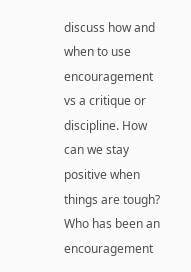discuss how and when to use encouragement vs a critique or discipline. How can we stay positive when things are tough? Who has been an encouragement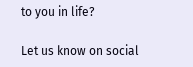to you in life?

Let us know on social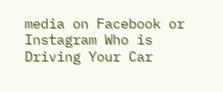media on Facebook or Instagram Who is Driving Your Car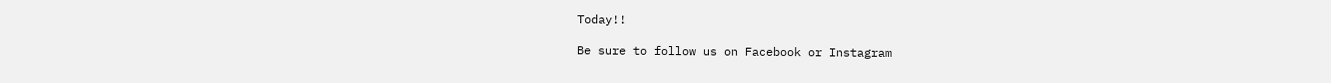Today!!

Be sure to follow us on Facebook or Instagram